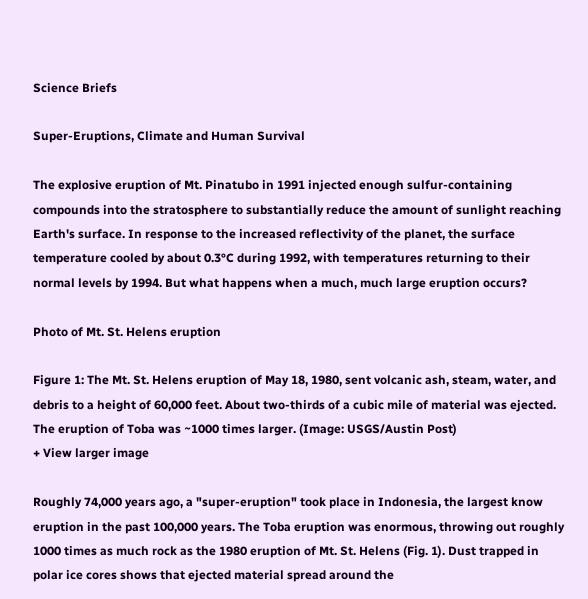Science Briefs

Super-Eruptions, Climate and Human Survival

The explosive eruption of Mt. Pinatubo in 1991 injected enough sulfur-containing compounds into the stratosphere to substantially reduce the amount of sunlight reaching Earth's surface. In response to the increased reflectivity of the planet, the surface temperature cooled by about 0.3°C during 1992, with temperatures returning to their normal levels by 1994. But what happens when a much, much large eruption occurs?

Photo of Mt. St. Helens eruption

Figure 1: The Mt. St. Helens eruption of May 18, 1980, sent volcanic ash, steam, water, and debris to a height of 60,000 feet. About two-thirds of a cubic mile of material was ejected. The eruption of Toba was ~1000 times larger. (Image: USGS/Austin Post)
+ View larger image

Roughly 74,000 years ago, a "super-eruption" took place in Indonesia, the largest know eruption in the past 100,000 years. The Toba eruption was enormous, throwing out roughly 1000 times as much rock as the 1980 eruption of Mt. St. Helens (Fig. 1). Dust trapped in polar ice cores shows that ejected material spread around the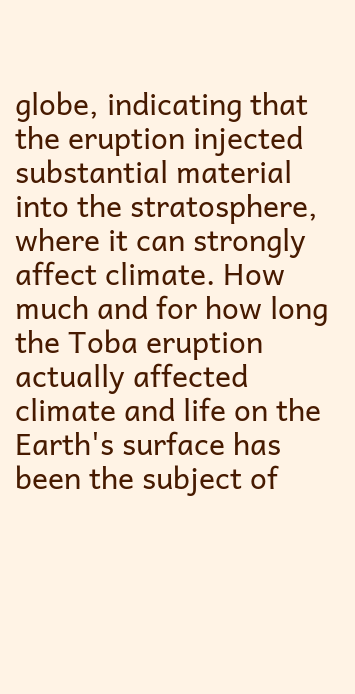globe, indicating that the eruption injected substantial material into the stratosphere, where it can strongly affect climate. How much and for how long the Toba eruption actually affected climate and life on the Earth's surface has been the subject of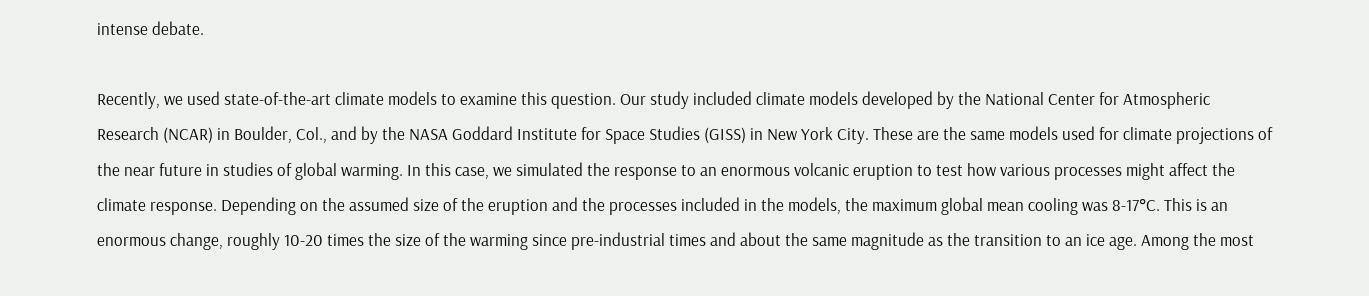intense debate.

Recently, we used state-of-the-art climate models to examine this question. Our study included climate models developed by the National Center for Atmospheric Research (NCAR) in Boulder, Col., and by the NASA Goddard Institute for Space Studies (GISS) in New York City. These are the same models used for climate projections of the near future in studies of global warming. In this case, we simulated the response to an enormous volcanic eruption to test how various processes might affect the climate response. Depending on the assumed size of the eruption and the processes included in the models, the maximum global mean cooling was 8-17°C. This is an enormous change, roughly 10-20 times the size of the warming since pre-industrial times and about the same magnitude as the transition to an ice age. Among the most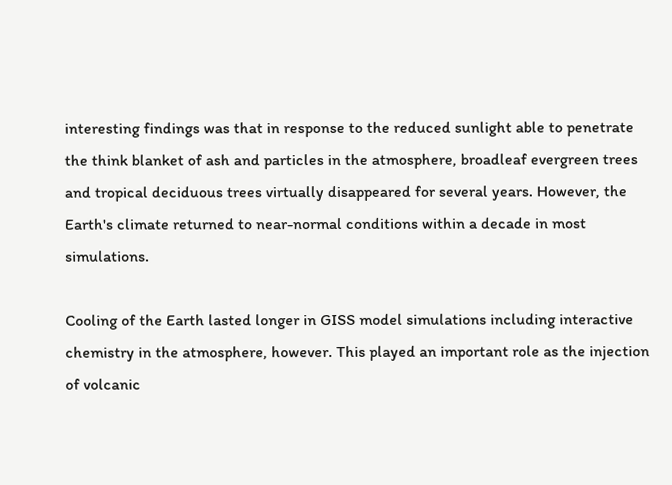interesting findings was that in response to the reduced sunlight able to penetrate the think blanket of ash and particles in the atmosphere, broadleaf evergreen trees and tropical deciduous trees virtually disappeared for several years. However, the Earth's climate returned to near-normal conditions within a decade in most simulations.

Cooling of the Earth lasted longer in GISS model simulations including interactive chemistry in the atmosphere, however. This played an important role as the injection of volcanic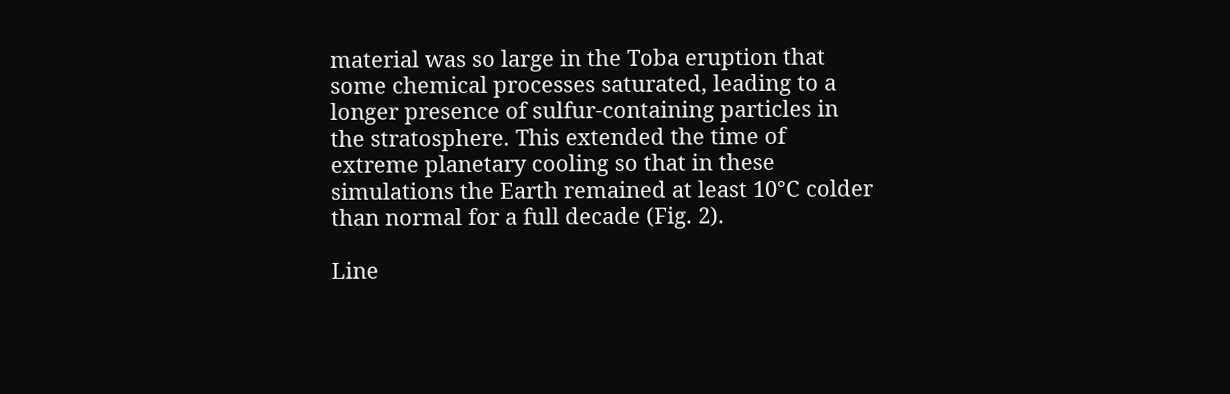material was so large in the Toba eruption that some chemical processes saturated, leading to a longer presence of sulfur-containing particles in the stratosphere. This extended the time of extreme planetary cooling so that in these simulations the Earth remained at least 10°C colder than normal for a full decade (Fig. 2).

Line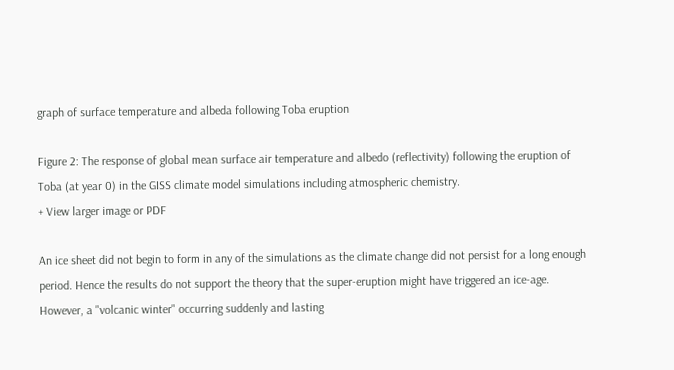graph of surface temperature and albeda following Toba eruption

Figure 2: The response of global mean surface air temperature and albedo (reflectivity) following the eruption of Toba (at year 0) in the GISS climate model simulations including atmospheric chemistry.
+ View larger image or PDF

An ice sheet did not begin to form in any of the simulations as the climate change did not persist for a long enough period. Hence the results do not support the theory that the super-eruption might have triggered an ice-age. However, a "volcanic winter" occurring suddenly and lasting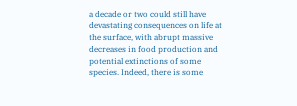a decade or two could still have devastating consequences on life at the surface, with abrupt massive decreases in food production and potential extinctions of some species. Indeed, there is some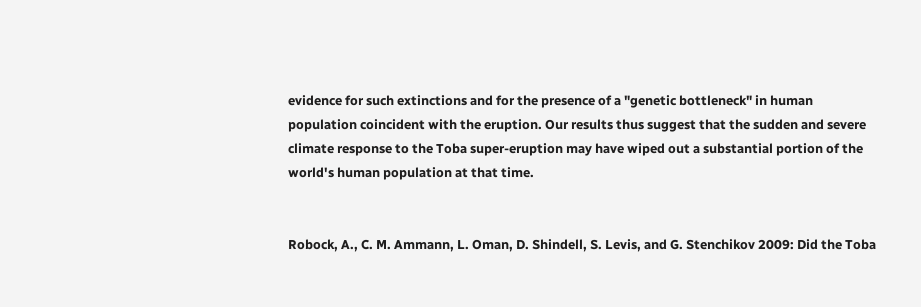evidence for such extinctions and for the presence of a "genetic bottleneck" in human population coincident with the eruption. Our results thus suggest that the sudden and severe climate response to the Toba super-eruption may have wiped out a substantial portion of the world's human population at that time.


Robock, A., C. M. Ammann, L. Oman, D. Shindell, S. Levis, and G. Stenchikov 2009: Did the Toba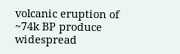volcanic eruption of ~74k BP produce widespread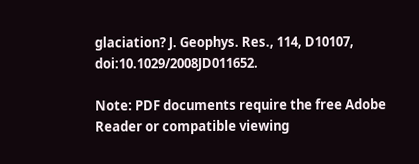glaciation? J. Geophys. Res., 114, D10107, doi:10.1029/2008JD011652.

Note: PDF documents require the free Adobe Reader or compatible viewing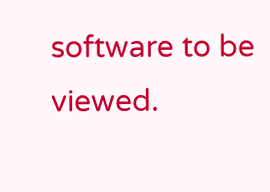software to be viewed.